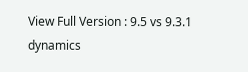View Full Version : 9.5 vs 9.3.1 dynamics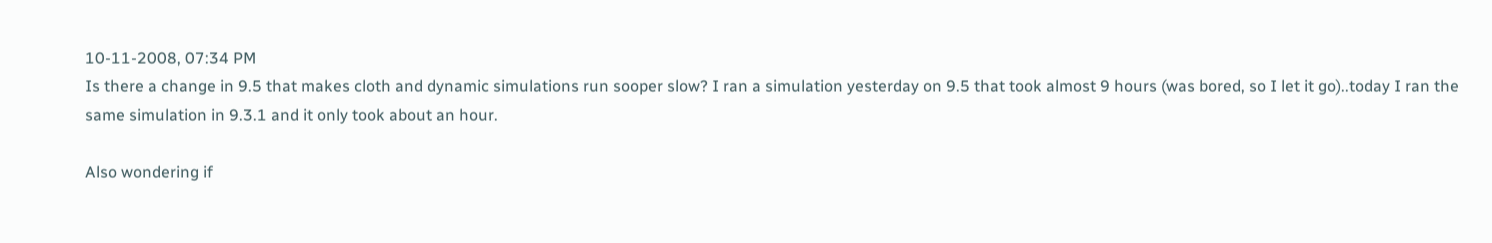10-11-2008, 07:34 PM
Is there a change in 9.5 that makes cloth and dynamic simulations run sooper slow? I ran a simulation yesterday on 9.5 that took almost 9 hours (was bored, so I let it go)..today I ran the same simulation in 9.3.1 and it only took about an hour.

Also wondering if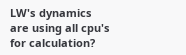LW's dynamics are using all cpu's for calculation?